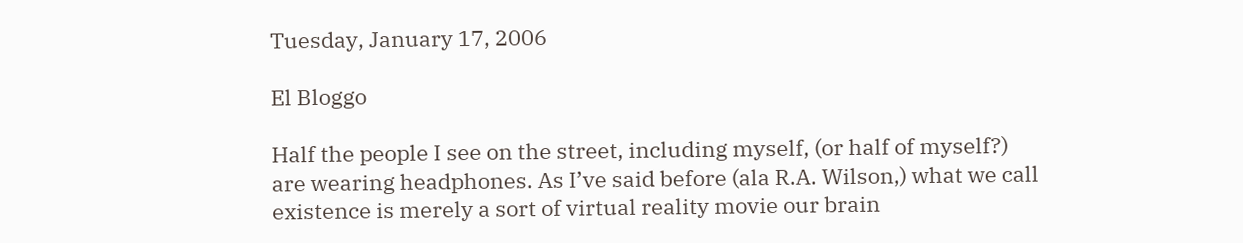Tuesday, January 17, 2006

El Bloggo

Half the people I see on the street, including myself, (or half of myself?) are wearing headphones. As I’ve said before (ala R.A. Wilson,) what we call existence is merely a sort of virtual reality movie our brain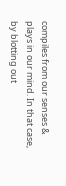compiles from our senses & plays in our mind. In that case, by blotting out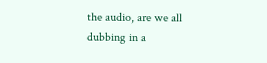the audio, are we all dubbing in a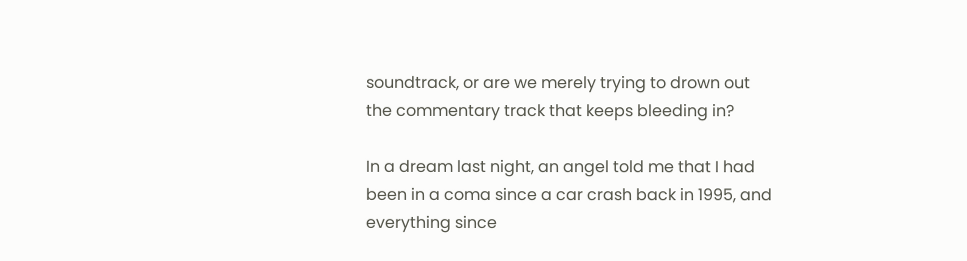soundtrack, or are we merely trying to drown out the commentary track that keeps bleeding in?

In a dream last night, an angel told me that I had been in a coma since a car crash back in 1995, and everything since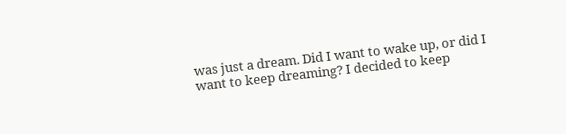was just a dream. Did I want to wake up, or did I want to keep dreaming? I decided to keep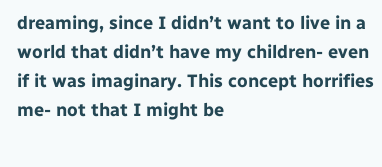dreaming, since I didn’t want to live in a world that didn’t have my children- even if it was imaginary. This concept horrifies me- not that I might be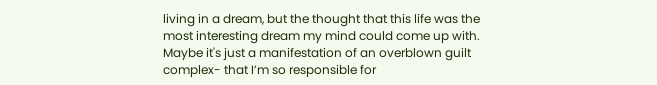living in a dream, but the thought that this life was the most interesting dream my mind could come up with. Maybe it's just a manifestation of an overblown guilt complex- that I’m so responsible for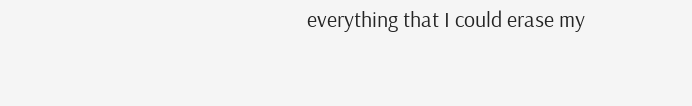everything that I could erase my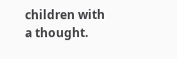children with a thought.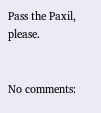Pass the Paxil, please.


No comments: